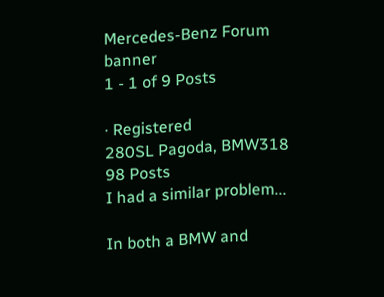Mercedes-Benz Forum banner
1 - 1 of 9 Posts

· Registered
280SL Pagoda, BMW318
98 Posts
I had a similar problem...

In both a BMW and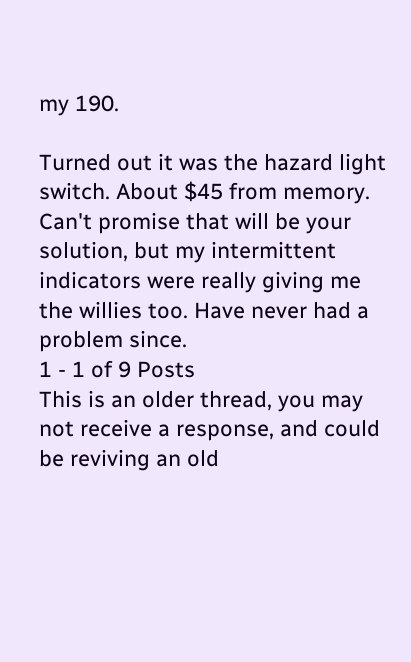my 190.

Turned out it was the hazard light switch. About $45 from memory. Can't promise that will be your solution, but my intermittent indicators were really giving me the willies too. Have never had a problem since.
1 - 1 of 9 Posts
This is an older thread, you may not receive a response, and could be reviving an old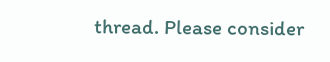thread. Please consider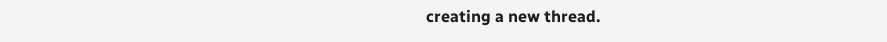creating a new thread.